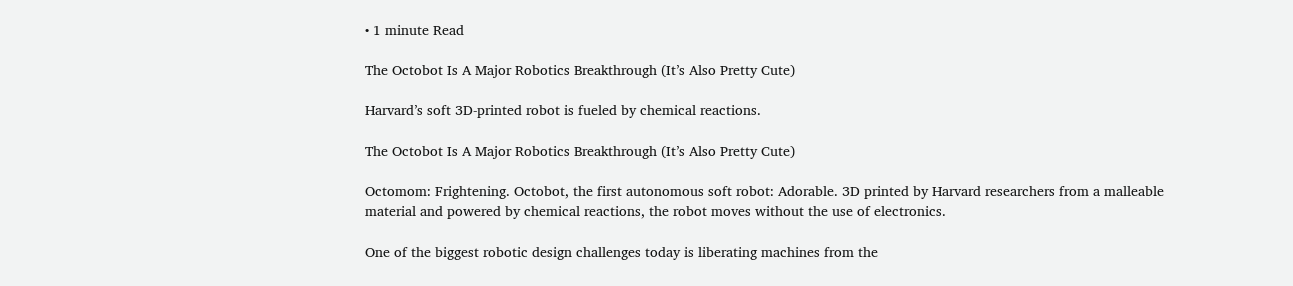• 1 minute Read

The Octobot Is A Major Robotics Breakthrough (It’s Also Pretty Cute)

Harvard’s soft 3D-printed robot is fueled by chemical reactions.

The Octobot Is A Major Robotics Breakthrough (It’s Also Pretty Cute)

Octomom: Frightening. Octobot, the first autonomous soft robot: Adorable. 3D printed by Harvard researchers from a malleable material and powered by chemical reactions, the robot moves without the use of electronics.

One of the biggest robotic design challenges today is liberating machines from the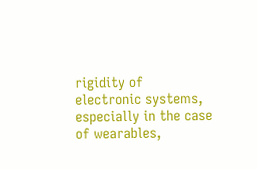rigidity of electronic systems, especially in the case of wearables,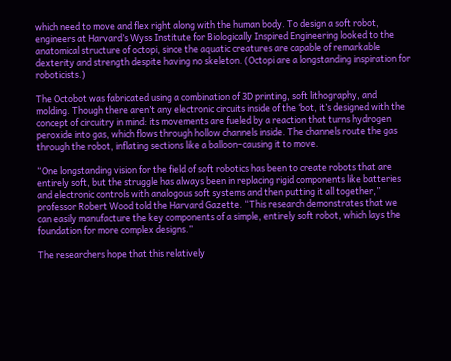which need to move and flex right along with the human body. To design a soft robot, engineers at Harvard’s Wyss Institute for Biologically Inspired Engineering looked to the anatomical structure of octopi, since the aquatic creatures are capable of remarkable dexterity and strength despite having no skeleton. (Octopi are a longstanding inspiration for roboticists.)

The Octobot was fabricated using a combination of 3D printing, soft lithography, and molding. Though there aren’t any electronic circuits inside of the ‘bot, it’s designed with the concept of circuitry in mind: its movements are fueled by a reaction that turns hydrogen peroxide into gas, which flows through hollow channels inside. The channels route the gas through the robot, inflating sections like a balloon–causing it to move.

“One longstanding vision for the field of soft robotics has been to create robots that are entirely soft, but the struggle has always been in replacing rigid components like batteries and electronic controls with analogous soft systems and then putting it all together,” professor Robert Wood told the Harvard Gazette. “This research demonstrates that we can easily manufacture the key components of a simple, entirely soft robot, which lays the foundation for more complex designs.”

The researchers hope that this relatively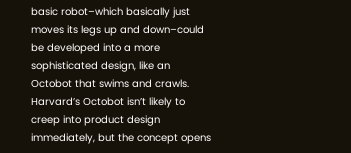basic robot–which basically just moves its legs up and down–could be developed into a more sophisticated design, like an Octobot that swims and crawls. Harvard’s Octobot isn’t likely to creep into product design immediately, but the concept opens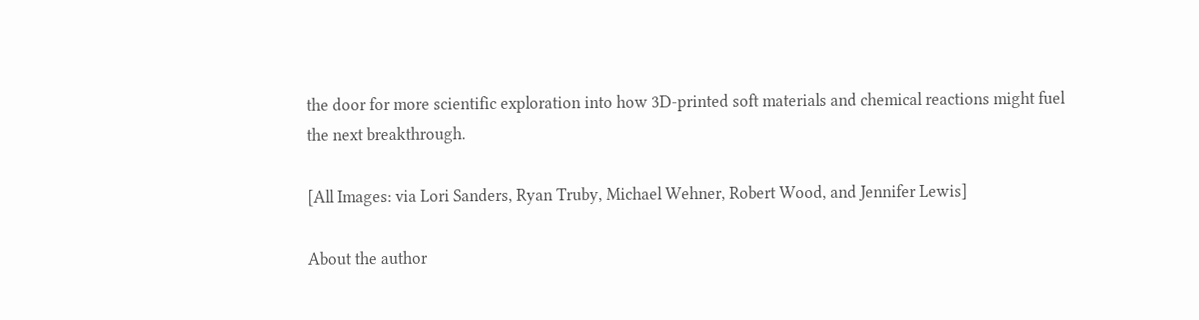the door for more scientific exploration into how 3D-printed soft materials and chemical reactions might fuel the next breakthrough.

[All Images: via Lori Sanders, Ryan Truby, Michael Wehner, Robert Wood, and Jennifer Lewis]

About the author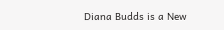Diana Budds is a New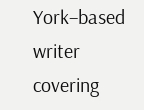York–based writer covering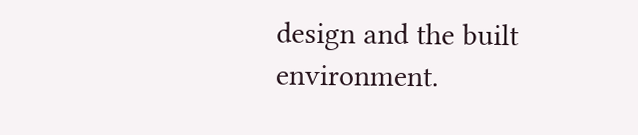design and the built environment.